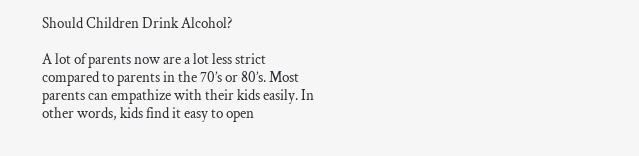Should Children Drink Alcohol?

A lot of parents now are a lot less strict compared to parents in the 70’s or 80’s. Most parents can empathize with their kids easily. In other words, kids find it easy to open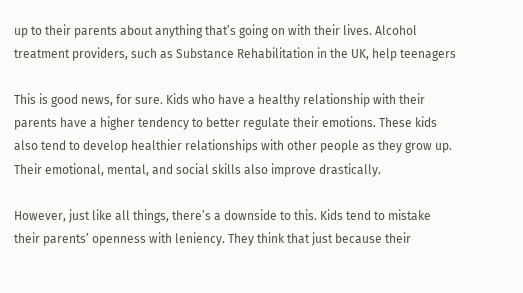up to their parents about anything that’s going on with their lives. Alcohol treatment providers, such as Substance Rehabilitation in the UK, help teenagers

This is good news, for sure. Kids who have a healthy relationship with their parents have a higher tendency to better regulate their emotions. These kids also tend to develop healthier relationships with other people as they grow up. Their emotional, mental, and social skills also improve drastically.

However, just like all things, there’s a downside to this. Kids tend to mistake their parents’ openness with leniency. They think that just because their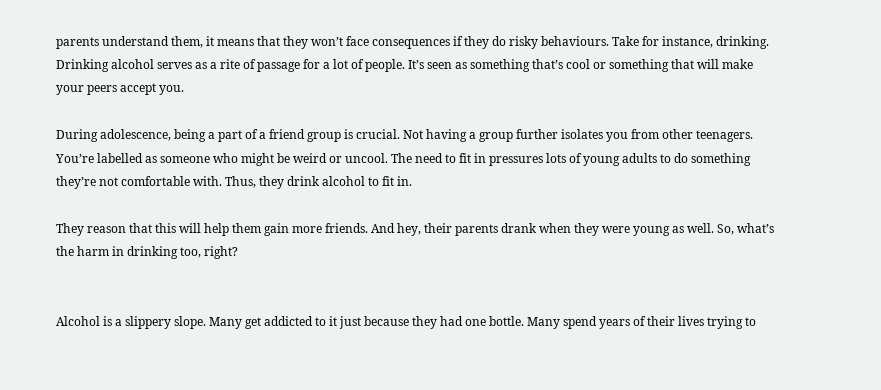parents understand them, it means that they won’t face consequences if they do risky behaviours. Take for instance, drinking. Drinking alcohol serves as a rite of passage for a lot of people. It’s seen as something that’s cool or something that will make your peers accept you.

During adolescence, being a part of a friend group is crucial. Not having a group further isolates you from other teenagers. You’re labelled as someone who might be weird or uncool. The need to fit in pressures lots of young adults to do something they’re not comfortable with. Thus, they drink alcohol to fit in.

They reason that this will help them gain more friends. And hey, their parents drank when they were young as well. So, what’s the harm in drinking too, right?


Alcohol is a slippery slope. Many get addicted to it just because they had one bottle. Many spend years of their lives trying to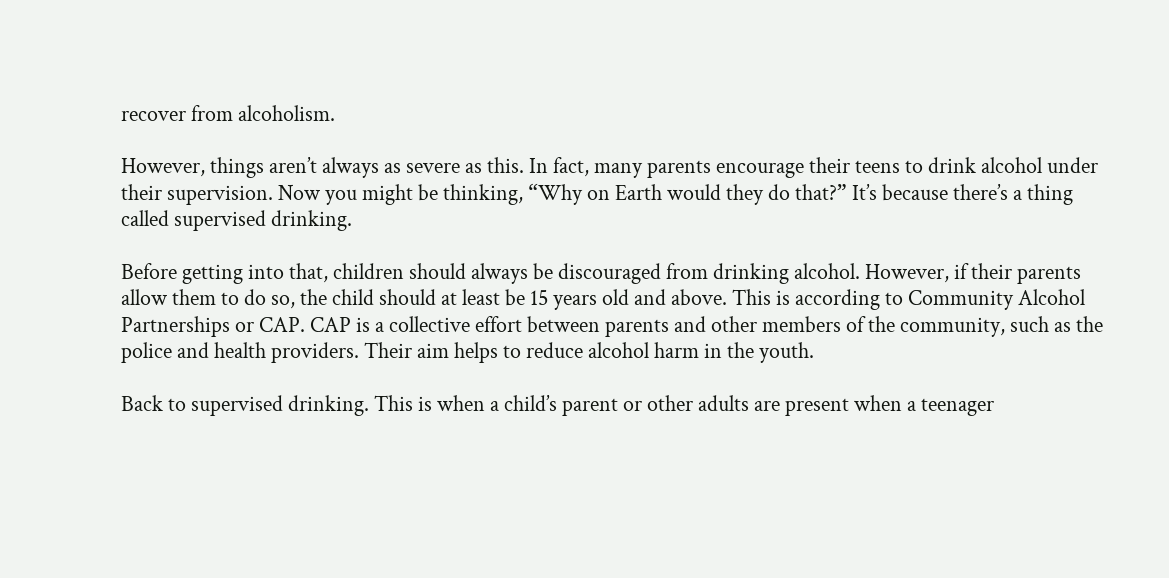recover from alcoholism.

However, things aren’t always as severe as this. In fact, many parents encourage their teens to drink alcohol under their supervision. Now you might be thinking, “Why on Earth would they do that?” It’s because there’s a thing called supervised drinking.

Before getting into that, children should always be discouraged from drinking alcohol. However, if their parents allow them to do so, the child should at least be 15 years old and above. This is according to Community Alcohol Partnerships or CAP. CAP is a collective effort between parents and other members of the community, such as the police and health providers. Their aim helps to reduce alcohol harm in the youth.

Back to supervised drinking. This is when a child’s parent or other adults are present when a teenager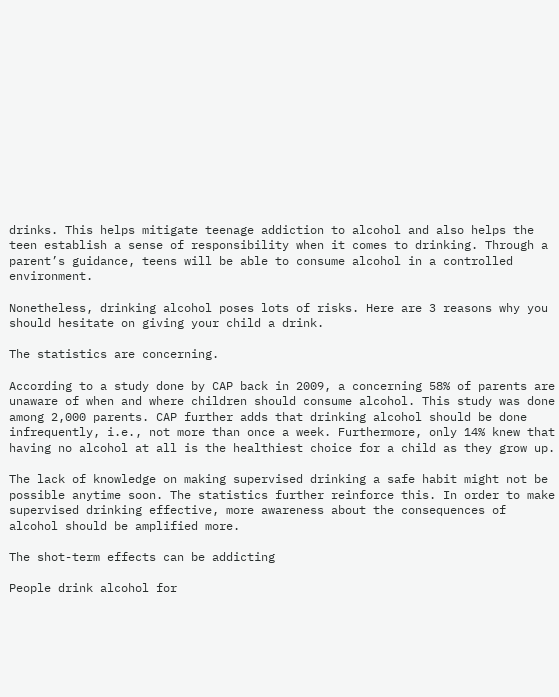drinks. This helps mitigate teenage addiction to alcohol and also helps the teen establish a sense of responsibility when it comes to drinking. Through a parent’s guidance, teens will be able to consume alcohol in a controlled environment.

Nonetheless, drinking alcohol poses lots of risks. Here are 3 reasons why you should hesitate on giving your child a drink.

The statistics are concerning.

According to a study done by CAP back in 2009, a concerning 58% of parents are unaware of when and where children should consume alcohol. This study was done among 2,000 parents. CAP further adds that drinking alcohol should be done infrequently, i.e., not more than once a week. Furthermore, only 14% knew that having no alcohol at all is the healthiest choice for a child as they grow up.

The lack of knowledge on making supervised drinking a safe habit might not be possible anytime soon. The statistics further reinforce this. In order to make supervised drinking effective, more awareness about the consequences of alcohol should be amplified more.

The shot-term effects can be addicting

People drink alcohol for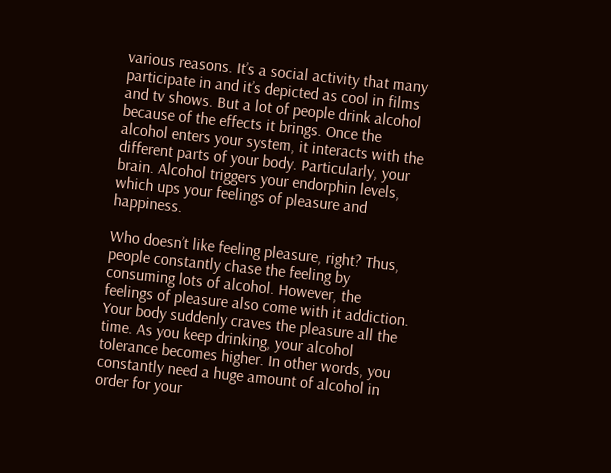various reasons. It’s a social activity that many participate in and it’s depicted as cool in films and tv shows. But a lot of people drink alcohol because of the effects it brings. Once the alcohol enters your system, it interacts with the different parts of your body. Particularly, your brain. Alcohol triggers your endorphin levels, which ups your feelings of pleasure and happiness.

Who doesn’t like feeling pleasure, right? Thus, people constantly chase the feeling by consuming lots of alcohol. However, the feelings of pleasure also come with it addiction. Your body suddenly craves the pleasure all the time. As you keep drinking, your alcohol tolerance becomes higher. In other words, you constantly need a huge amount of alcohol in order for your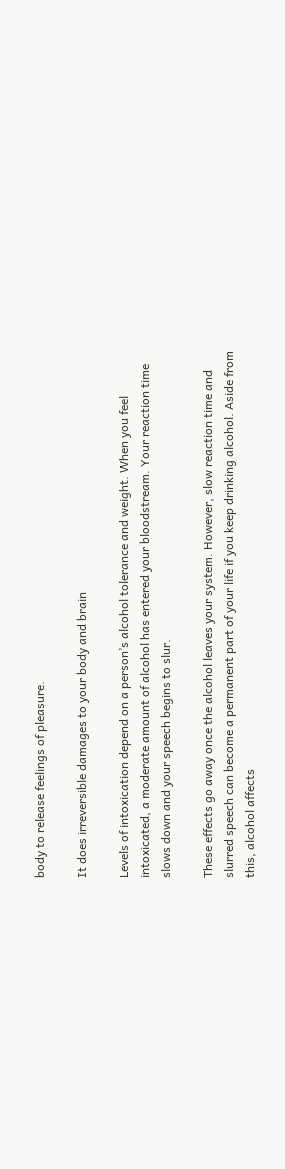body to release feelings of pleasure.

It does irreversible damages to your body and brain

Levels of intoxication depend on a person’s alcohol tolerance and weight. When you feel intoxicated, a moderate amount of alcohol has entered your bloodstream. Your reaction time slows down and your speech begins to slur.

These effects go away once the alcohol leaves your system. However, slow reaction time and slurred speech can become a permanent part of your life if you keep drinking alcohol. Aside from this, alcohol affects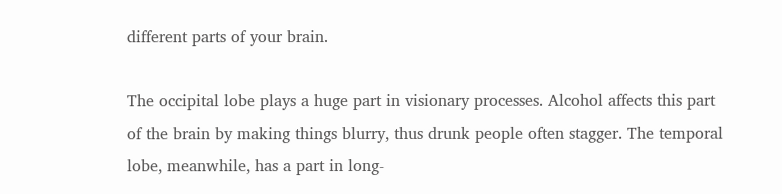different parts of your brain.

The occipital lobe plays a huge part in visionary processes. Alcohol affects this part of the brain by making things blurry, thus drunk people often stagger. The temporal lobe, meanwhile, has a part in long-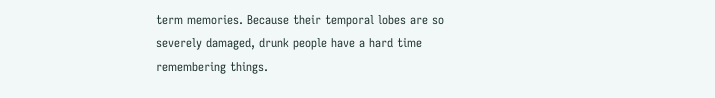term memories. Because their temporal lobes are so severely damaged, drunk people have a hard time remembering things.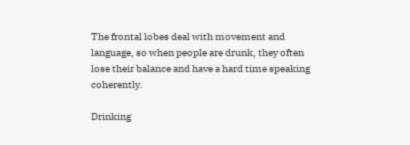The frontal lobes deal with movement and language, so when people are drunk, they often lose their balance and have a hard time speaking coherently.

Drinking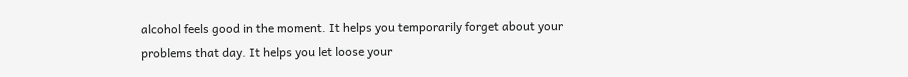alcohol feels good in the moment. It helps you temporarily forget about your problems that day. It helps you let loose your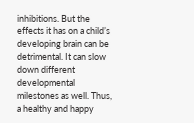inhibitions. But the effects it has on a child’s developing brain can be detrimental. It can slow down different developmental milestones as well. Thus, a healthy and happy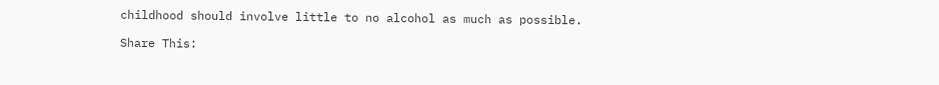childhood should involve little to no alcohol as much as possible.

Share This: